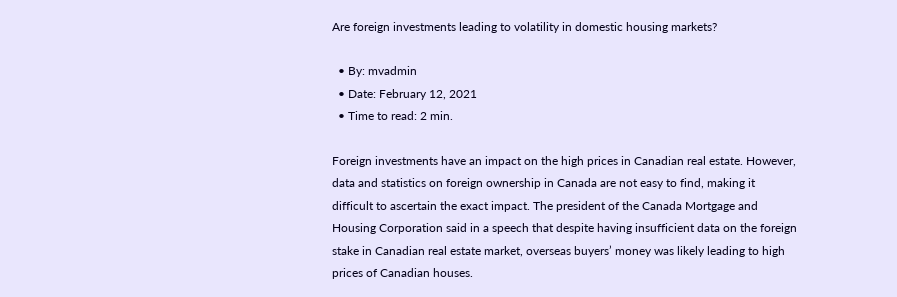Are foreign investments leading to volatility in domestic housing markets?

  • By: mvadmin
  • Date: February 12, 2021
  • Time to read: 2 min.

Foreign investments have an impact on the high prices in Canadian real estate. However, data and statistics on foreign ownership in Canada are not easy to find, making it difficult to ascertain the exact impact. The president of the Canada Mortgage and Housing Corporation said in a speech that despite having insufficient data on the foreign stake in Canadian real estate market, overseas buyers’ money was likely leading to high prices of Canadian houses.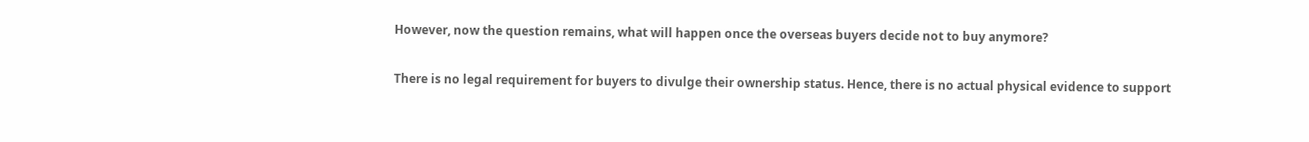However, now the question remains, what will happen once the overseas buyers decide not to buy anymore?

There is no legal requirement for buyers to divulge their ownership status. Hence, there is no actual physical evidence to support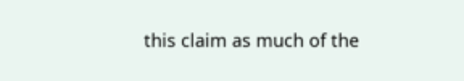this claim as much of the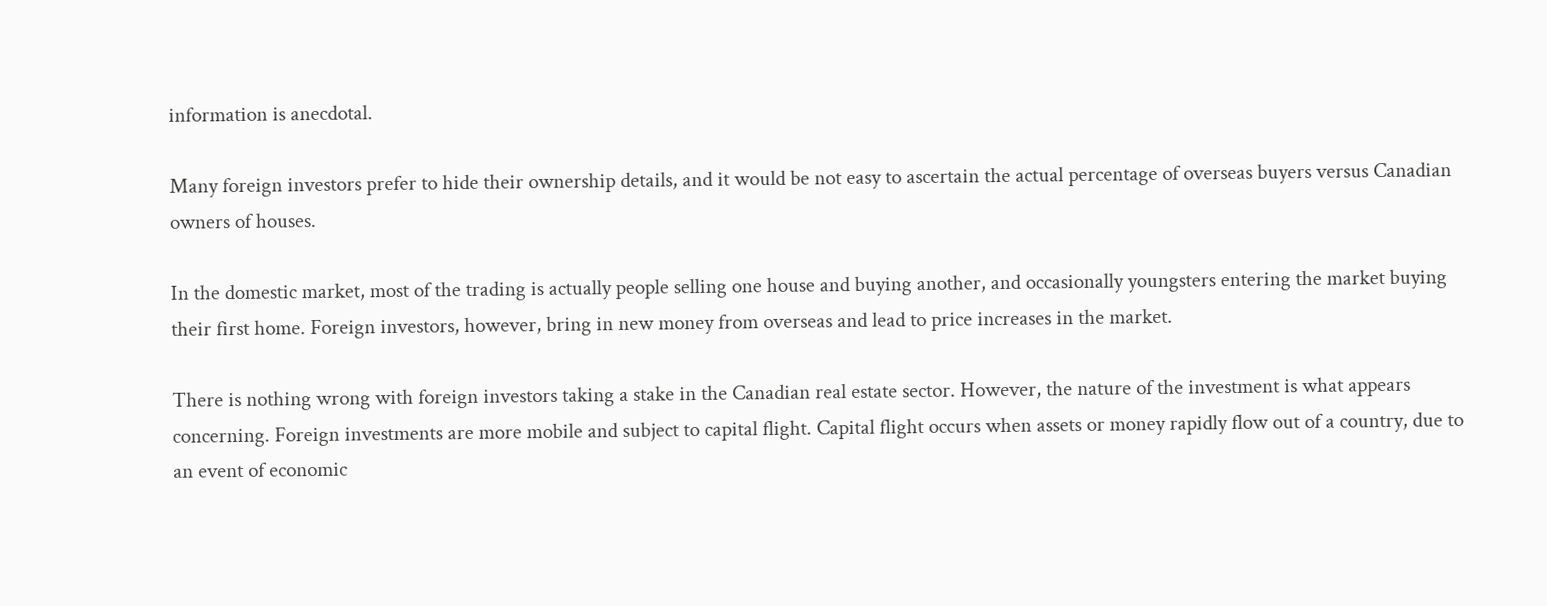information is anecdotal.

Many foreign investors prefer to hide their ownership details, and it would be not easy to ascertain the actual percentage of overseas buyers versus Canadian owners of houses.

In the domestic market, most of the trading is actually people selling one house and buying another, and occasionally youngsters entering the market buying their first home. Foreign investors, however, bring in new money from overseas and lead to price increases in the market.

There is nothing wrong with foreign investors taking a stake in the Canadian real estate sector. However, the nature of the investment is what appears concerning. Foreign investments are more mobile and subject to capital flight. Capital flight occurs when assets or money rapidly flow out of a country, due to an event of economic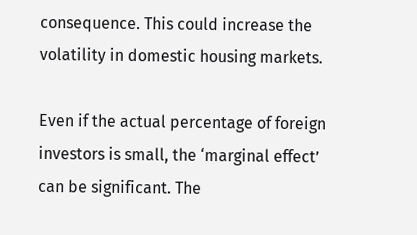consequence. This could increase the volatility in domestic housing markets.

Even if the actual percentage of foreign investors is small, the ‘marginal effect’ can be significant. The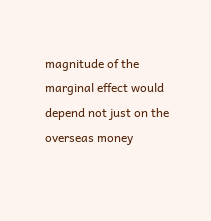magnitude of the marginal effect would depend not just on the overseas money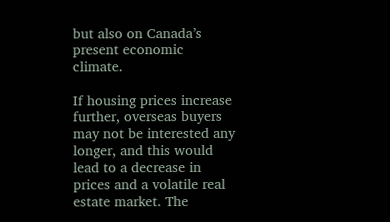but also on Canada’s present economic climate.

If housing prices increase further, overseas buyers may not be interested any longer, and this would lead to a decrease in prices and a volatile real estate market. The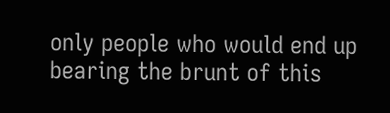only people who would end up bearing the brunt of this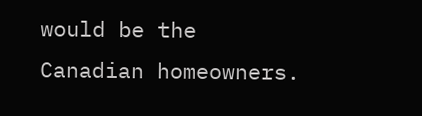would be the Canadian homeowners.